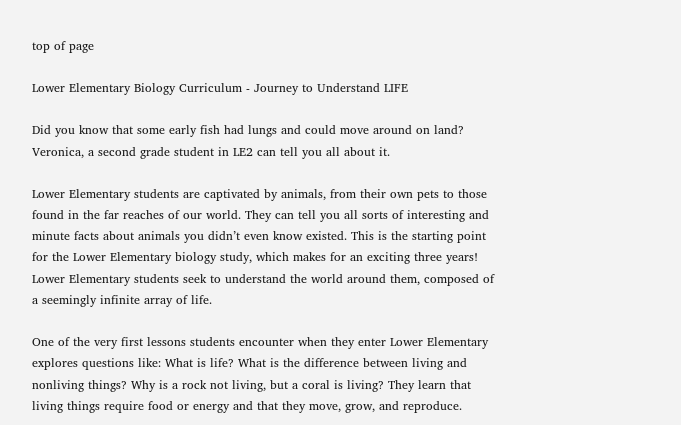top of page

Lower Elementary Biology Curriculum - Journey to Understand LIFE

Did you know that some early fish had lungs and could move around on land? Veronica, a second grade student in LE2 can tell you all about it.

Lower Elementary students are captivated by animals, from their own pets to those found in the far reaches of our world. They can tell you all sorts of interesting and minute facts about animals you didn’t even know existed. This is the starting point for the Lower Elementary biology study, which makes for an exciting three years! Lower Elementary students seek to understand the world around them, composed of a seemingly infinite array of life.

One of the very first lessons students encounter when they enter Lower Elementary explores questions like: What is life? What is the difference between living and nonliving things? Why is a rock not living, but a coral is living? They learn that living things require food or energy and that they move, grow, and reproduce.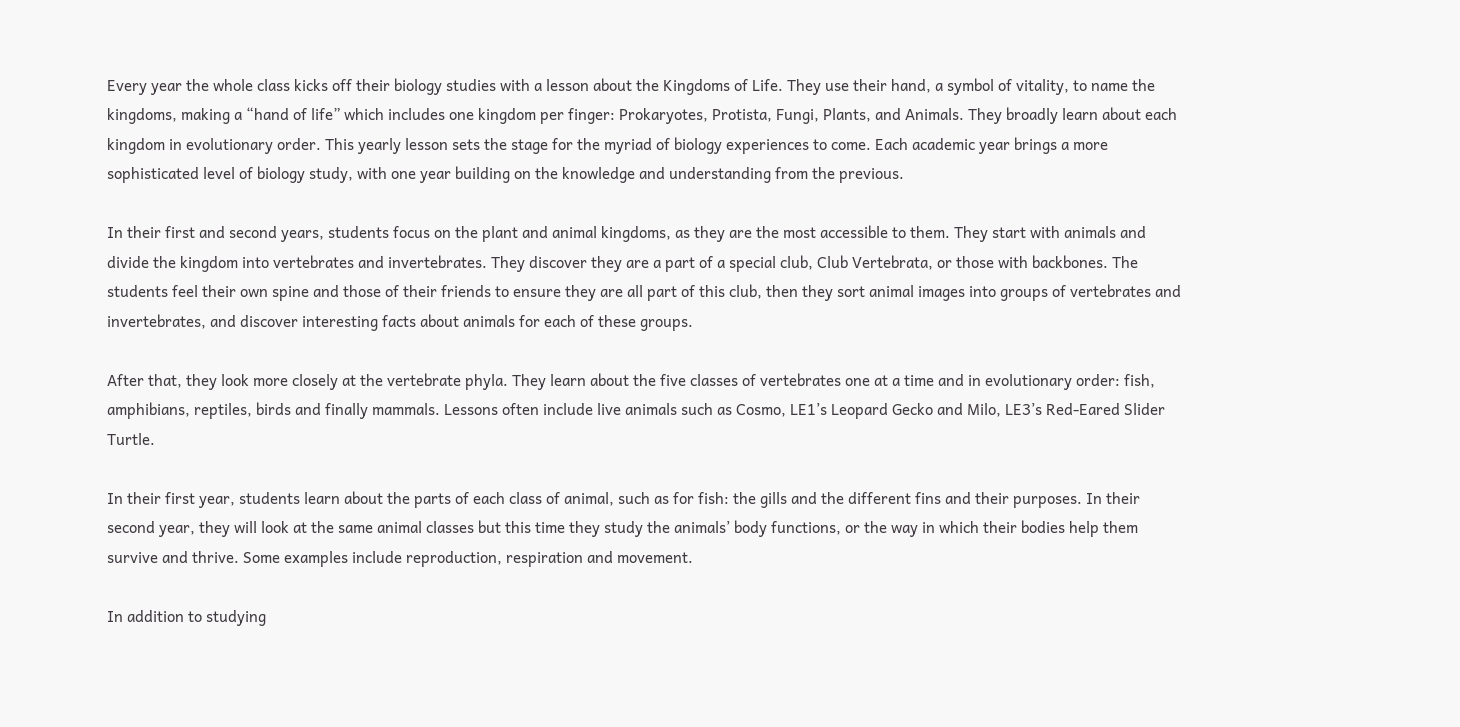Every year the whole class kicks off their biology studies with a lesson about the Kingdoms of Life. They use their hand, a symbol of vitality, to name the kingdoms, making a “hand of life” which includes one kingdom per finger: Prokaryotes, Protista, Fungi, Plants, and Animals. They broadly learn about each kingdom in evolutionary order. This yearly lesson sets the stage for the myriad of biology experiences to come. Each academic year brings a more sophisticated level of biology study, with one year building on the knowledge and understanding from the previous.

In their first and second years, students focus on the plant and animal kingdoms, as they are the most accessible to them. They start with animals and divide the kingdom into vertebrates and invertebrates. They discover they are a part of a special club, Club Vertebrata, or those with backbones. The students feel their own spine and those of their friends to ensure they are all part of this club, then they sort animal images into groups of vertebrates and invertebrates, and discover interesting facts about animals for each of these groups.

After that, they look more closely at the vertebrate phyla. They learn about the five classes of vertebrates one at a time and in evolutionary order: fish, amphibians, reptiles, birds and finally mammals. Lessons often include live animals such as Cosmo, LE1’s Leopard Gecko and Milo, LE3’s Red-Eared Slider Turtle.

In their first year, students learn about the parts of each class of animal, such as for fish: the gills and the different fins and their purposes. In their second year, they will look at the same animal classes but this time they study the animals’ body functions, or the way in which their bodies help them survive and thrive. Some examples include reproduction, respiration and movement.

In addition to studying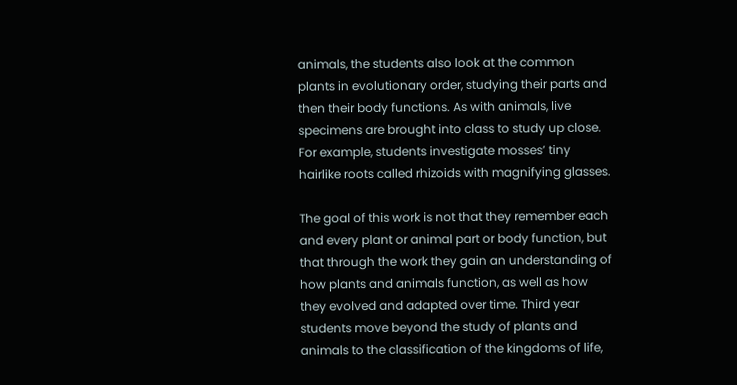animals, the students also look at the common plants in evolutionary order, studying their parts and then their body functions. As with animals, live specimens are brought into class to study up close. For example, students investigate mosses’ tiny hairlike roots called rhizoids with magnifying glasses.

The goal of this work is not that they remember each and every plant or animal part or body function, but that through the work they gain an understanding of how plants and animals function, as well as how they evolved and adapted over time. Third year students move beyond the study of plants and animals to the classification of the kingdoms of life,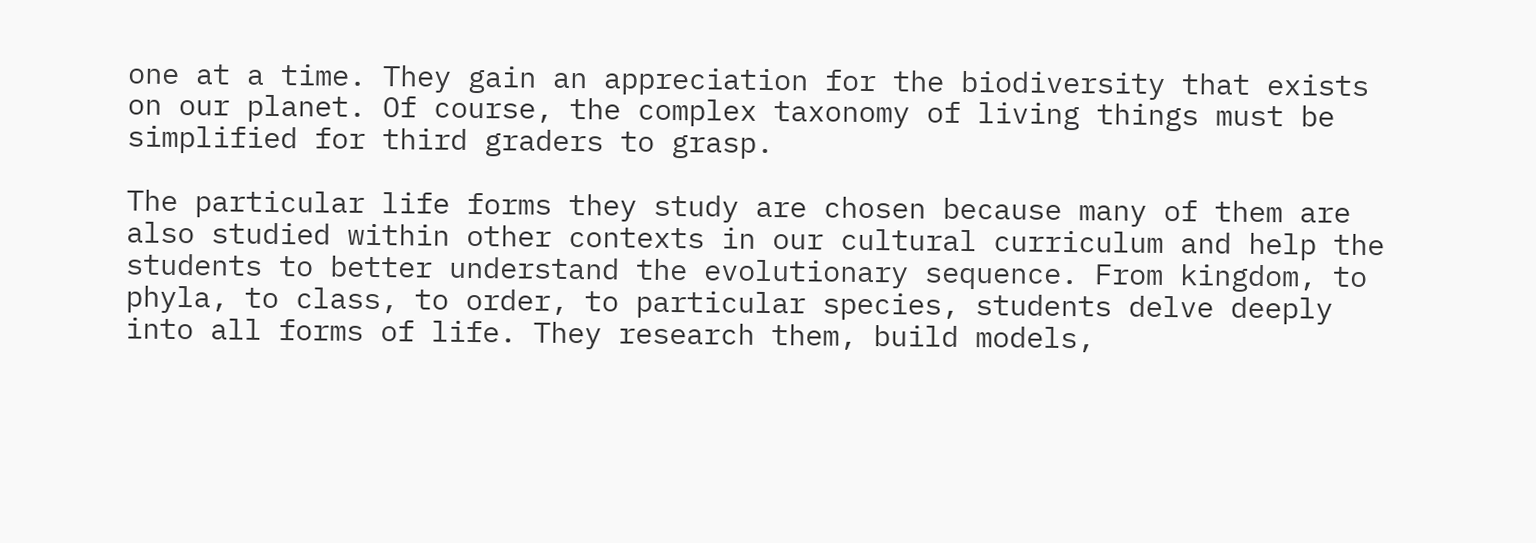one at a time. They gain an appreciation for the biodiversity that exists on our planet. Of course, the complex taxonomy of living things must be simplified for third graders to grasp.

The particular life forms they study are chosen because many of them are also studied within other contexts in our cultural curriculum and help the students to better understand the evolutionary sequence. From kingdom, to phyla, to class, to order, to particular species, students delve deeply into all forms of life. They research them, build models,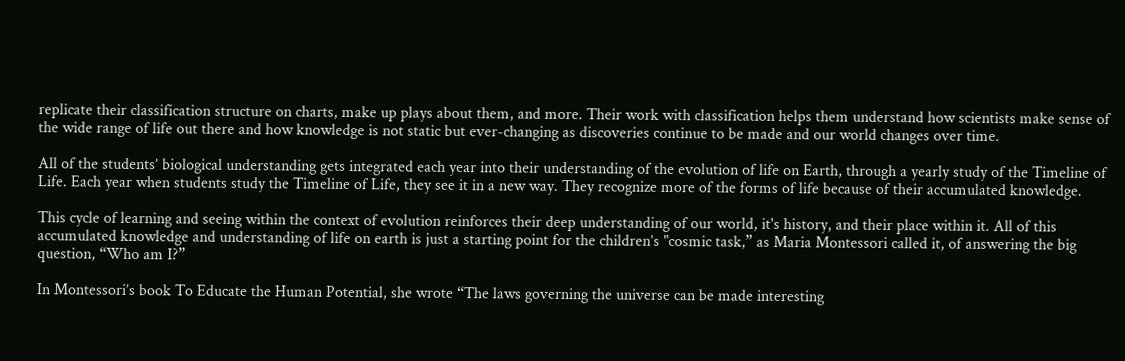replicate their classification structure on charts, make up plays about them, and more. Their work with classification helps them understand how scientists make sense of the wide range of life out there and how knowledge is not static but ever-changing as discoveries continue to be made and our world changes over time.

All of the students’ biological understanding gets integrated each year into their understanding of the evolution of life on Earth, through a yearly study of the Timeline of Life. Each year when students study the Timeline of Life, they see it in a new way. They recognize more of the forms of life because of their accumulated knowledge.

This cycle of learning and seeing within the context of evolution reinforces their deep understanding of our world, it's history, and their place within it. All of this accumulated knowledge and understanding of life on earth is just a starting point for the children’s "cosmic task,” as Maria Montessori called it, of answering the big question, “Who am I?”

In Montessori’s book To Educate the Human Potential, she wrote “The laws governing the universe can be made interesting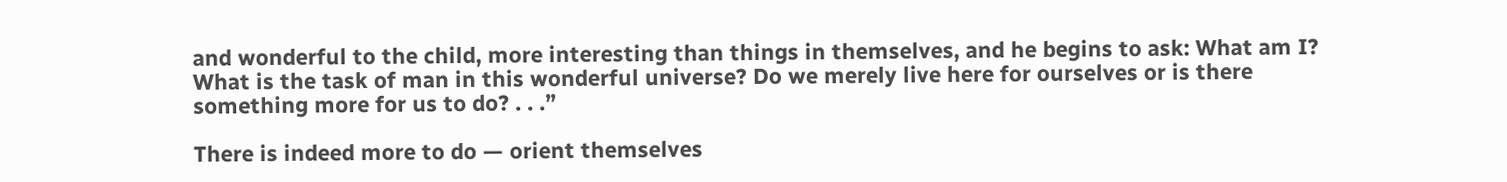and wonderful to the child, more interesting than things in themselves, and he begins to ask: What am I? What is the task of man in this wonderful universe? Do we merely live here for ourselves or is there something more for us to do? . . .”

There is indeed more to do — orient themselves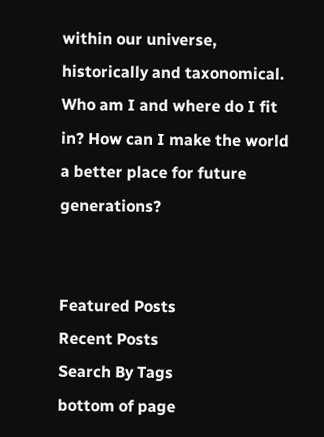within our universe, historically and taxonomical. Who am I and where do I fit in? How can I make the world a better place for future generations?


Featured Posts
Recent Posts
Search By Tags
bottom of page